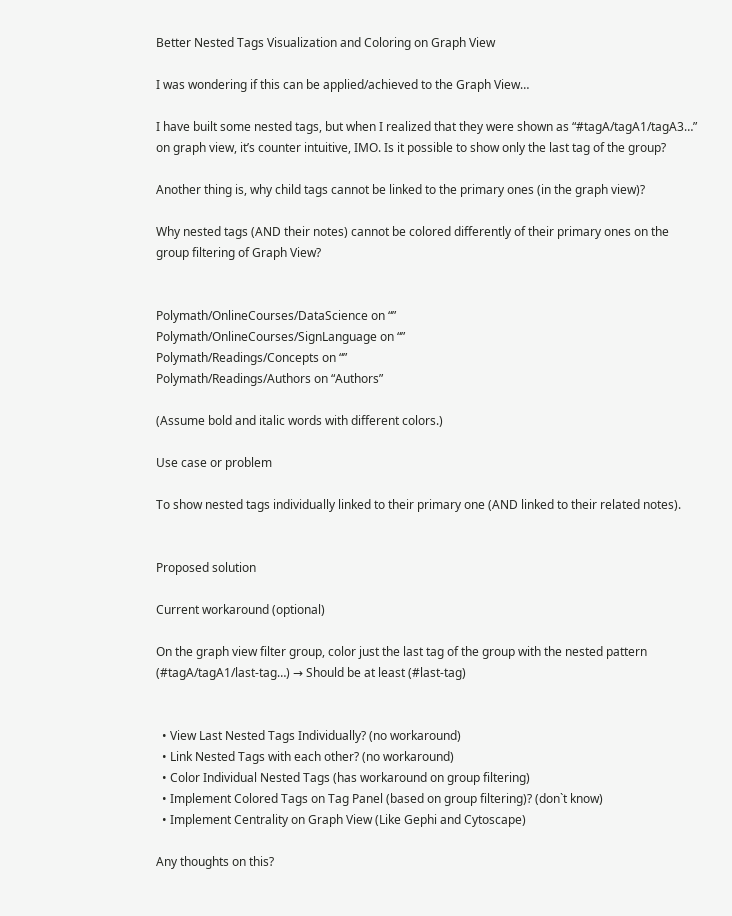Better Nested Tags Visualization and Coloring on Graph View

I was wondering if this can be applied/achieved to the Graph View…

I have built some nested tags, but when I realized that they were shown as “#tagA/tagA1/tagA3…” on graph view, it’s counter intuitive, IMO. Is it possible to show only the last tag of the group?

Another thing is, why child tags cannot be linked to the primary ones (in the graph view)?

Why nested tags (AND their notes) cannot be colored differently of their primary ones on the group filtering of Graph View?


Polymath/OnlineCourses/DataScience on “”
Polymath/OnlineCourses/SignLanguage on “”
Polymath/Readings/Concepts on “”
Polymath/Readings/Authors on “Authors”

(Assume bold and italic words with different colors.)

Use case or problem

To show nested tags individually linked to their primary one (AND linked to their related notes).


Proposed solution

Current workaround (optional)

On the graph view filter group, color just the last tag of the group with the nested pattern (#tagA/tagA1/last-tag…) → Should be at least (#last-tag)


  • View Last Nested Tags Individually? (no workaround)
  • Link Nested Tags with each other? (no workaround)
  • Color Individual Nested Tags (has workaround on group filtering)
  • Implement Colored Tags on Tag Panel (based on group filtering)? (don`t know)
  • Implement Centrality on Graph View (Like Gephi and Cytoscape)

Any thoughts on this?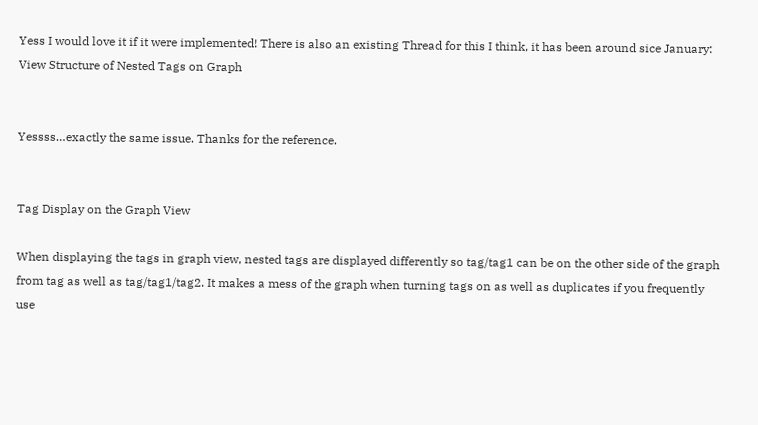Yess I would love it if it were implemented! There is also an existing Thread for this I think, it has been around sice January: View Structure of Nested Tags on Graph


Yessss…exactly the same issue. Thanks for the reference.


Tag Display on the Graph View

When displaying the tags in graph view, nested tags are displayed differently so tag/tag1 can be on the other side of the graph from tag as well as tag/tag1/tag2. It makes a mess of the graph when turning tags on as well as duplicates if you frequently use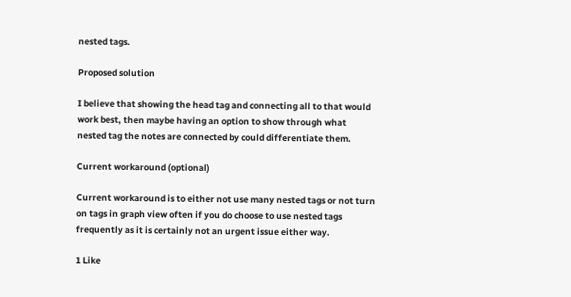nested tags.

Proposed solution

I believe that showing the head tag and connecting all to that would work best, then maybe having an option to show through what nested tag the notes are connected by could differentiate them.

Current workaround (optional)

Current workaround is to either not use many nested tags or not turn on tags in graph view often if you do choose to use nested tags frequently as it is certainly not an urgent issue either way.

1 Like